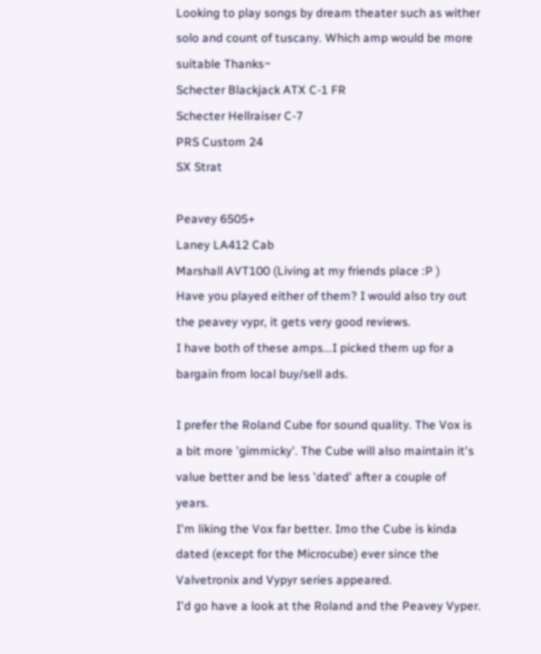Looking to play songs by dream theater such as wither solo and count of tuscany. Which amp would be more suitable Thanks~
Schecter Blackjack ATX C-1 FR
Schecter Hellraiser C-7
PRS Custom 24
SX Strat

Peavey 6505+
Laney LA412 Cab
Marshall AVT100 (Living at my friends place :P )
Have you played either of them? I would also try out the peavey vypr, it gets very good reviews.
I have both of these amps...I picked them up for a bargain from local buy/sell ads.

I prefer the Roland Cube for sound quality. The Vox is a bit more 'gimmicky'. The Cube will also maintain it's value better and be less 'dated' after a couple of years.
I'm liking the Vox far better. Imo the Cube is kinda dated (except for the Microcube) ever since the Valvetronix and Vypyr series appeared.
I'd go have a look at the Roland and the Peavey Vyper.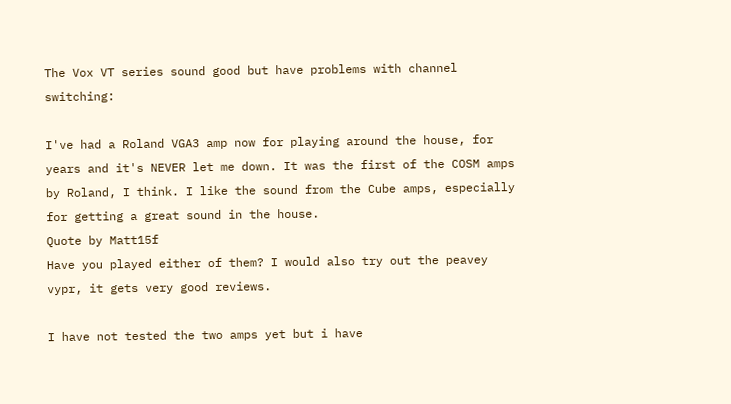The Vox VT series sound good but have problems with channel switching:

I've had a Roland VGA3 amp now for playing around the house, for years and it's NEVER let me down. It was the first of the COSM amps by Roland, I think. I like the sound from the Cube amps, especially for getting a great sound in the house.
Quote by Matt15f
Have you played either of them? I would also try out the peavey vypr, it gets very good reviews.

I have not tested the two amps yet but i have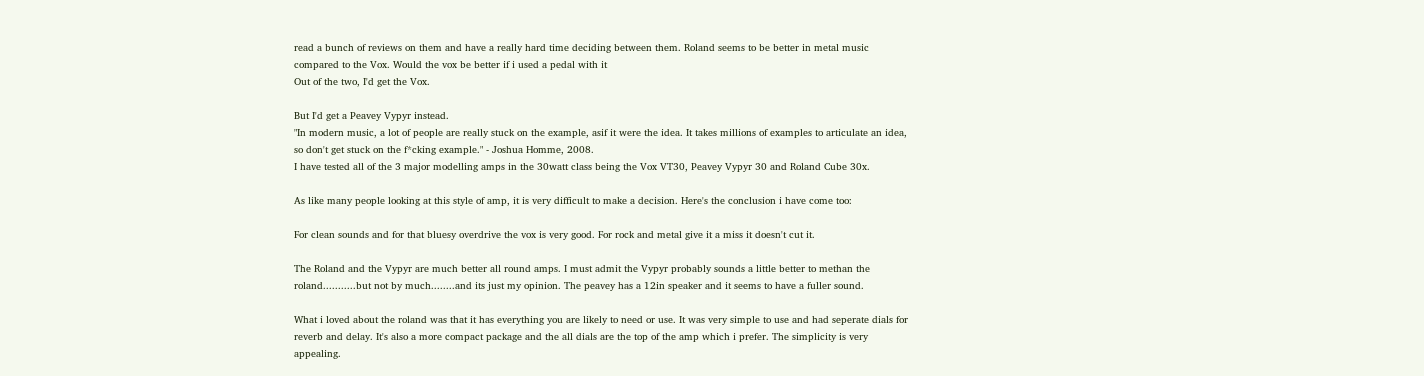read a bunch of reviews on them and have a really hard time deciding between them. Roland seems to be better in metal music compared to the Vox. Would the vox be better if i used a pedal with it
Out of the two, I'd get the Vox.

But I'd get a Peavey Vypyr instead.
"In modern music, a lot of people are really stuck on the example, asif it were the idea. It takes millions of examples to articulate an idea, so don't get stuck on the f*cking example." - Joshua Homme, 2008.
I have tested all of the 3 major modelling amps in the 30watt class being the Vox VT30, Peavey Vypyr 30 and Roland Cube 30x.

As like many people looking at this style of amp, it is very difficult to make a decision. Here's the conclusion i have come too:

For clean sounds and for that bluesy overdrive the vox is very good. For rock and metal give it a miss it doesn't cut it.

The Roland and the Vypyr are much better all round amps. I must admit the Vypyr probably sounds a little better to methan the roland...........but not by much........and its just my opinion. The peavey has a 12in speaker and it seems to have a fuller sound.

What i loved about the roland was that it has everything you are likely to need or use. It was very simple to use and had seperate dials for reverb and delay. It's also a more compact package and the all dials are the top of the amp which i prefer. The simplicity is very appealing.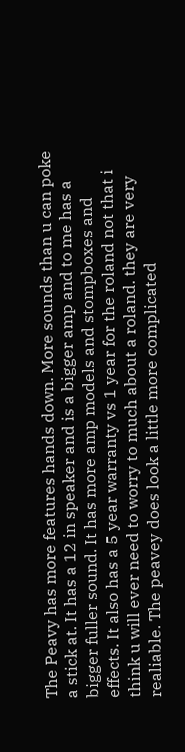The Peavy has more features hands down. More sounds than u can poke a stick at. It has a 12 in speaker and is a bigger amp and to me has a bigger fuller sound. It has more amp models and stompboxes and effects. It also has a 5 year warranty vs 1 year for the roland not that i think u will ever need to worry to much about a roland. they are very realiable. The peavey does look a little more complicated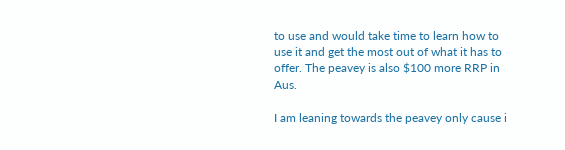to use and would take time to learn how to use it and get the most out of what it has to offer. The peavey is also $100 more RRP in Aus.

I am leaning towards the peavey only cause i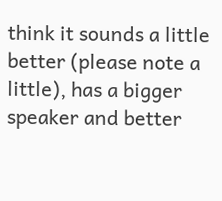think it sounds a little better (please note a little), has a bigger speaker and better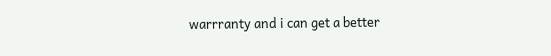warrranty and i can get a better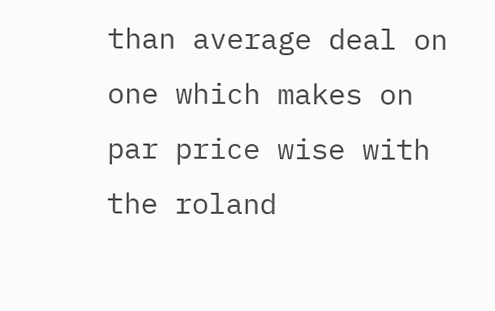than average deal on one which makes on par price wise with the roland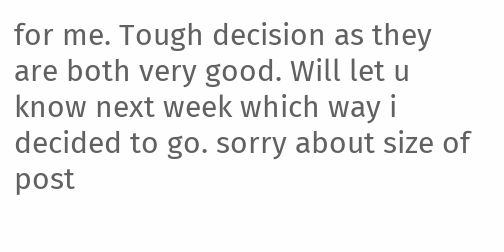for me. Tough decision as they are both very good. Will let u know next week which way i decided to go. sorry about size of post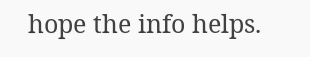hope the info helps.